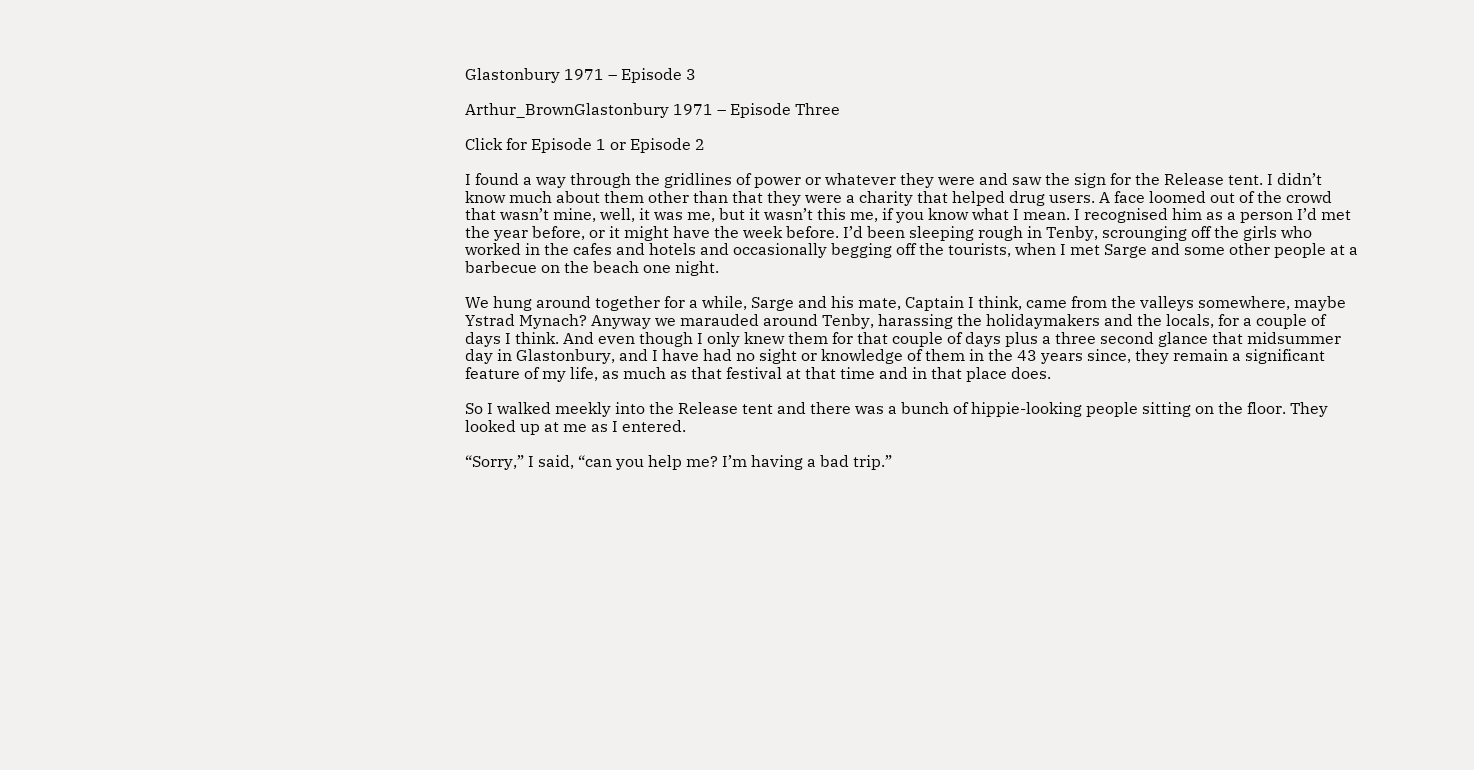Glastonbury 1971 – Episode 3

Arthur_BrownGlastonbury 1971 – Episode Three

Click for Episode 1 or Episode 2

I found a way through the gridlines of power or whatever they were and saw the sign for the Release tent. I didn’t know much about them other than that they were a charity that helped drug users. A face loomed out of the crowd that wasn’t mine, well, it was me, but it wasn’t this me, if you know what I mean. I recognised him as a person I’d met the year before, or it might have the week before. I’d been sleeping rough in Tenby, scrounging off the girls who worked in the cafes and hotels and occasionally begging off the tourists, when I met Sarge and some other people at a barbecue on the beach one night.

We hung around together for a while, Sarge and his mate, Captain I think, came from the valleys somewhere, maybe Ystrad Mynach? Anyway we marauded around Tenby, harassing the holidaymakers and the locals, for a couple of days I think. And even though I only knew them for that couple of days plus a three second glance that midsummer day in Glastonbury, and I have had no sight or knowledge of them in the 43 years since, they remain a significant feature of my life, as much as that festival at that time and in that place does.

So I walked meekly into the Release tent and there was a bunch of hippie-looking people sitting on the floor. They looked up at me as I entered.

“Sorry,” I said, “can you help me? I’m having a bad trip.”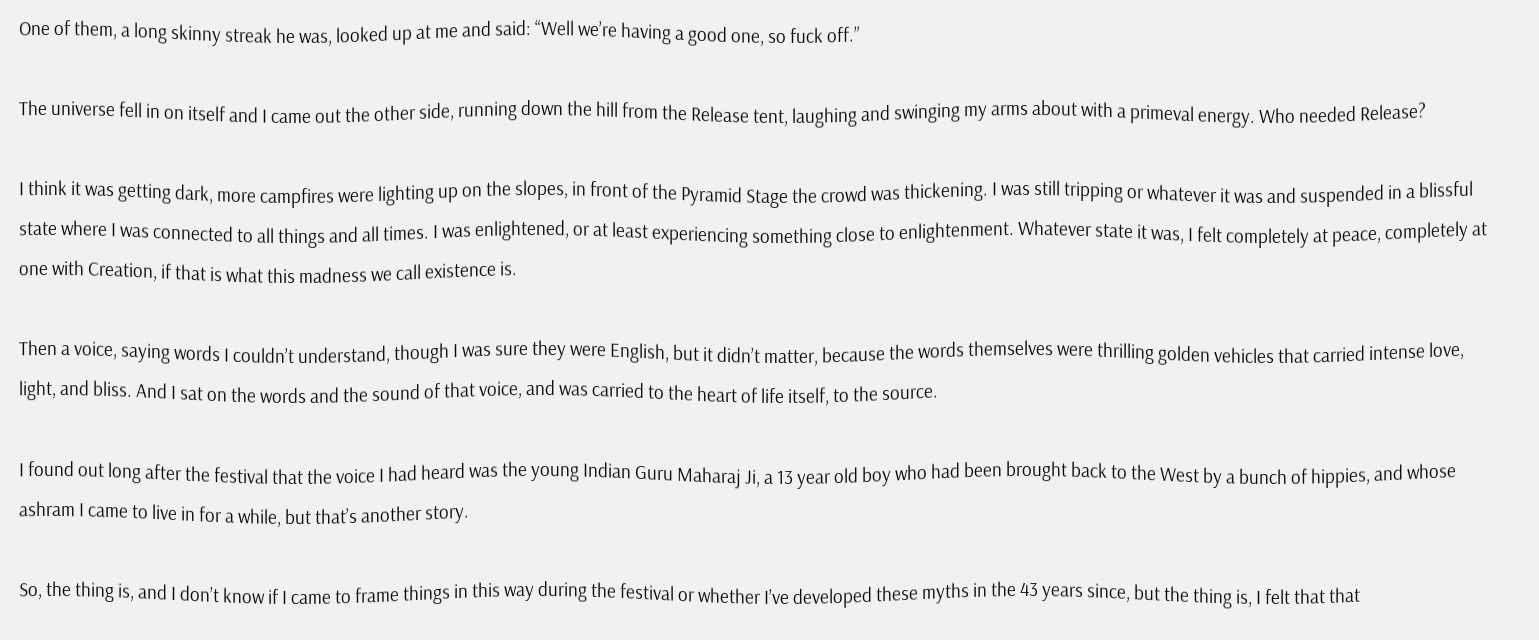One of them, a long skinny streak he was, looked up at me and said: “Well we’re having a good one, so fuck off.”

The universe fell in on itself and I came out the other side, running down the hill from the Release tent, laughing and swinging my arms about with a primeval energy. Who needed Release?

I think it was getting dark, more campfires were lighting up on the slopes, in front of the Pyramid Stage the crowd was thickening. I was still tripping or whatever it was and suspended in a blissful state where I was connected to all things and all times. I was enlightened, or at least experiencing something close to enlightenment. Whatever state it was, I felt completely at peace, completely at one with Creation, if that is what this madness we call existence is.

Then a voice, saying words I couldn’t understand, though I was sure they were English, but it didn’t matter, because the words themselves were thrilling golden vehicles that carried intense love, light, and bliss. And I sat on the words and the sound of that voice, and was carried to the heart of life itself, to the source.

I found out long after the festival that the voice I had heard was the young Indian Guru Maharaj Ji, a 13 year old boy who had been brought back to the West by a bunch of hippies, and whose ashram I came to live in for a while, but that’s another story.

So, the thing is, and I don’t know if I came to frame things in this way during the festival or whether I’ve developed these myths in the 43 years since, but the thing is, I felt that that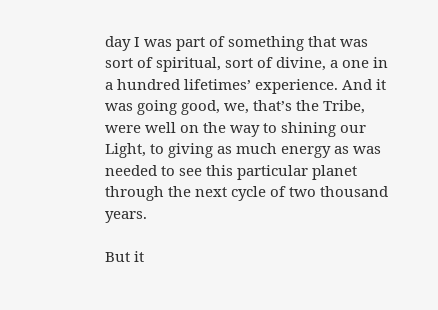day I was part of something that was sort of spiritual, sort of divine, a one in a hundred lifetimes’ experience. And it was going good, we, that’s the Tribe, were well on the way to shining our Light, to giving as much energy as was needed to see this particular planet through the next cycle of two thousand years.

But it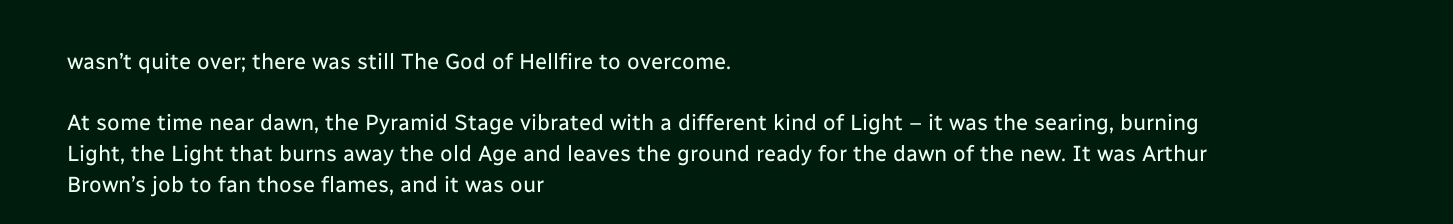wasn’t quite over; there was still The God of Hellfire to overcome.

At some time near dawn, the Pyramid Stage vibrated with a different kind of Light – it was the searing, burning Light, the Light that burns away the old Age and leaves the ground ready for the dawn of the new. It was Arthur Brown’s job to fan those flames, and it was our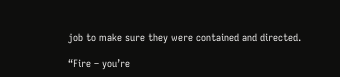job to make sure they were contained and directed.

“Fire – you’re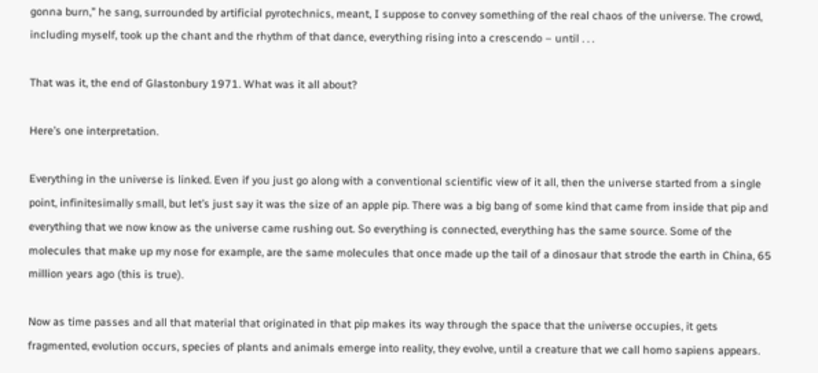gonna burn,” he sang, surrounded by artificial pyrotechnics, meant, I suppose to convey something of the real chaos of the universe. The crowd, including myself, took up the chant and the rhythm of that dance, everything rising into a crescendo – until . . .

That was it, the end of Glastonbury 1971. What was it all about?

Here’s one interpretation.

Everything in the universe is linked. Even if you just go along with a conventional scientific view of it all, then the universe started from a single point, infinitesimally small, but let’s just say it was the size of an apple pip. There was a big bang of some kind that came from inside that pip and everything that we now know as the universe came rushing out. So everything is connected, everything has the same source. Some of the molecules that make up my nose for example, are the same molecules that once made up the tail of a dinosaur that strode the earth in China, 65 million years ago (this is true).

Now as time passes and all that material that originated in that pip makes its way through the space that the universe occupies, it gets fragmented, evolution occurs, species of plants and animals emerge into reality, they evolve, until a creature that we call homo sapiens appears.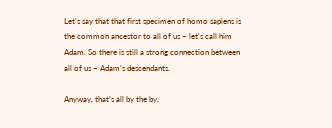Let’s say that that first specimen of homo sapiens is the common ancestor to all of us – let’s call him Adam. So there is still a strong connection between all of us – Adam’s descendants.

Anyway, that’s all by the by,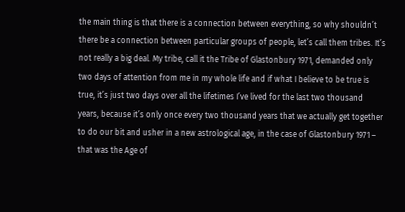the main thing is that there is a connection between everything, so why shouldn’t there be a connection between particular groups of people, let’s call them tribes. It’s not really a big deal. My tribe, call it the Tribe of Glastonbury 1971, demanded only two days of attention from me in my whole life and if what I believe to be true is true, it’s just two days over all the lifetimes I’ve lived for the last two thousand years, because it’s only once every two thousand years that we actually get together to do our bit and usher in a new astrological age, in the case of Glastonbury 1971 – that was the Age of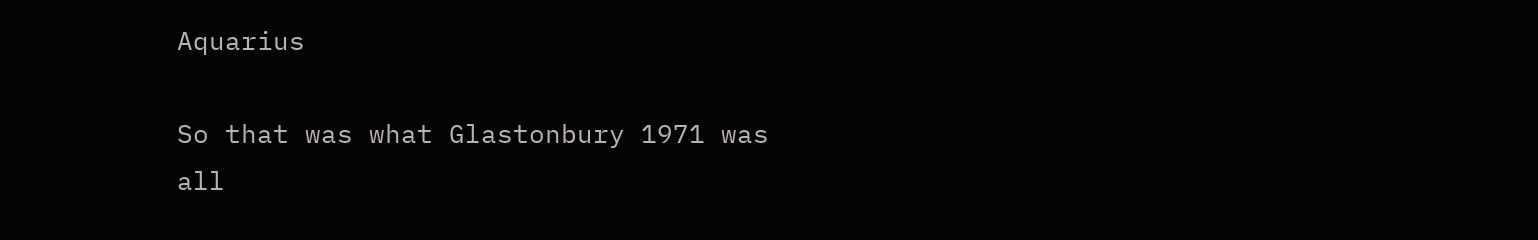Aquarius

So that was what Glastonbury 1971 was all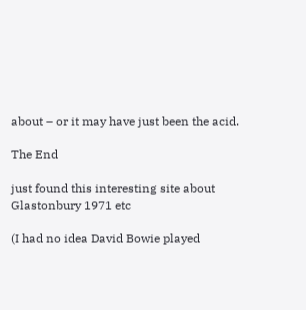about – or it may have just been the acid.

The End

just found this interesting site about Glastonbury 1971 etc

(I had no idea David Bowie played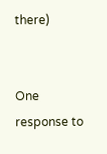there)


One response to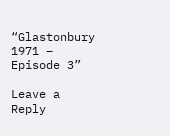“Glastonbury 1971 – Episode 3”

Leave a Reply